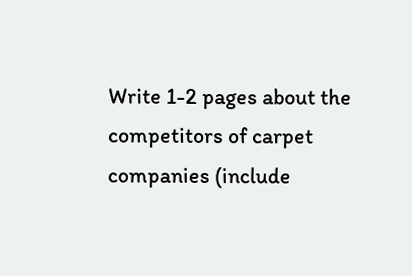Write 1-2 pages about the competitors of carpet companies (include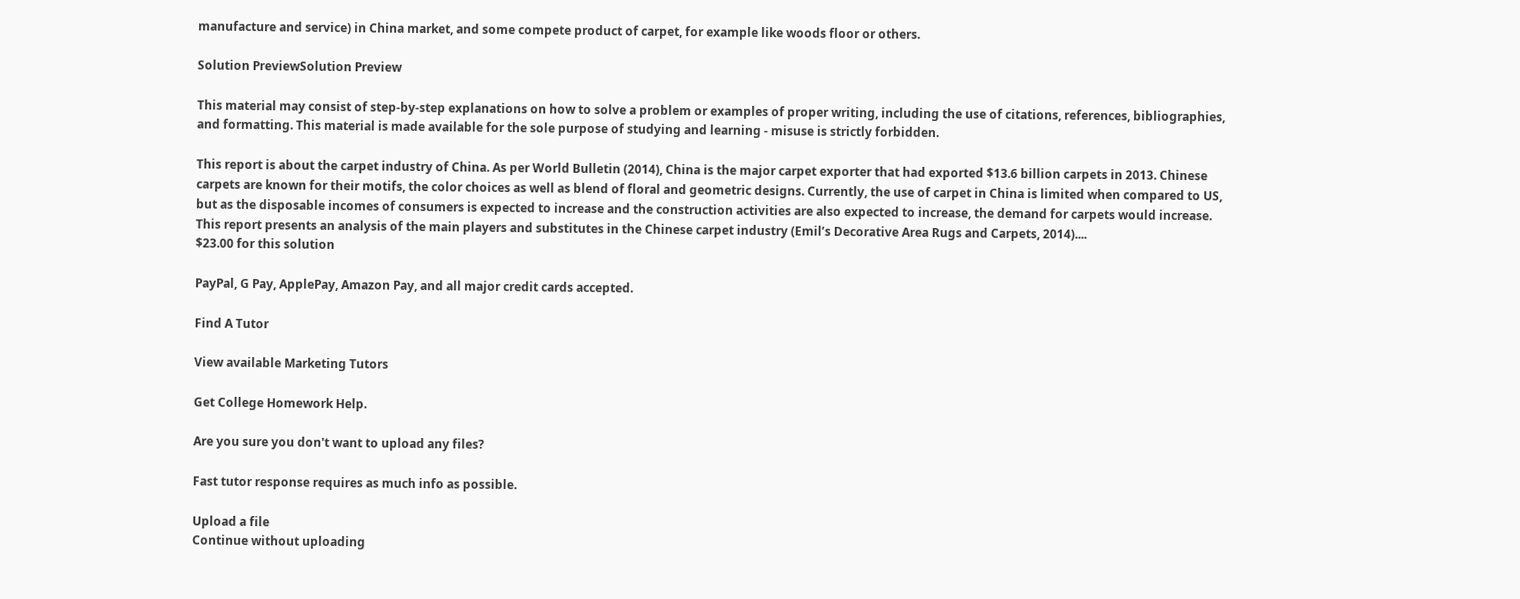manufacture and service) in China market, and some compete product of carpet, for example like woods floor or others.

Solution PreviewSolution Preview

This material may consist of step-by-step explanations on how to solve a problem or examples of proper writing, including the use of citations, references, bibliographies, and formatting. This material is made available for the sole purpose of studying and learning - misuse is strictly forbidden.

This report is about the carpet industry of China. As per World Bulletin (2014), China is the major carpet exporter that had exported $13.6 billion carpets in 2013. Chinese carpets are known for their motifs, the color choices as well as blend of floral and geometric designs. Currently, the use of carpet in China is limited when compared to US, but as the disposable incomes of consumers is expected to increase and the construction activities are also expected to increase, the demand for carpets would increase. This report presents an analysis of the main players and substitutes in the Chinese carpet industry (Emil’s Decorative Area Rugs and Carpets, 2014)....
$23.00 for this solution

PayPal, G Pay, ApplePay, Amazon Pay, and all major credit cards accepted.

Find A Tutor

View available Marketing Tutors

Get College Homework Help.

Are you sure you don't want to upload any files?

Fast tutor response requires as much info as possible.

Upload a file
Continue without uploading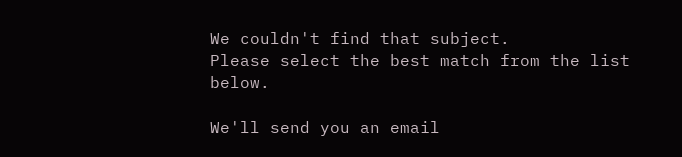We couldn't find that subject.
Please select the best match from the list below.

We'll send you an email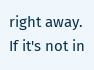right away. If it's not in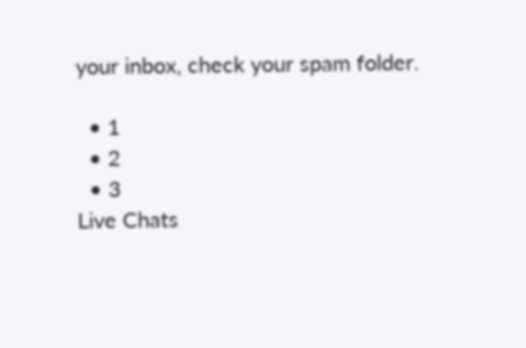your inbox, check your spam folder.

  • 1
  • 2
  • 3
Live Chats